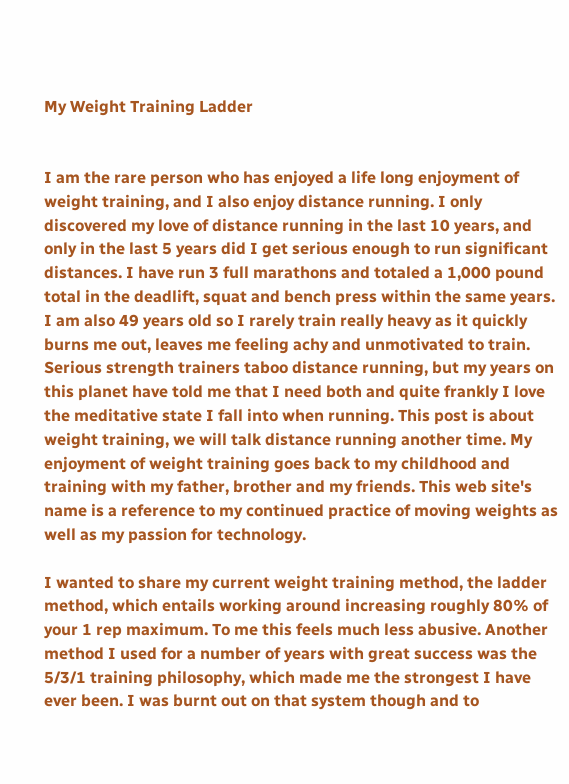My Weight Training Ladder


I am the rare person who has enjoyed a life long enjoyment of weight training, and I also enjoy distance running. I only discovered my love of distance running in the last 10 years, and only in the last 5 years did I get serious enough to run significant distances. I have run 3 full marathons and totaled a 1,000 pound total in the deadlift, squat and bench press within the same years. I am also 49 years old so I rarely train really heavy as it quickly burns me out, leaves me feeling achy and unmotivated to train. Serious strength trainers taboo distance running, but my years on this planet have told me that I need both and quite frankly I love the meditative state I fall into when running. This post is about weight training, we will talk distance running another time. My enjoyment of weight training goes back to my childhood and training with my father, brother and my friends. This web site's name is a reference to my continued practice of moving weights as well as my passion for technology.

I wanted to share my current weight training method, the ladder method, which entails working around increasing roughly 80% of your 1 rep maximum. To me this feels much less abusive. Another method I used for a number of years with great success was the 5/3/1 training philosophy, which made me the strongest I have ever been. I was burnt out on that system though and to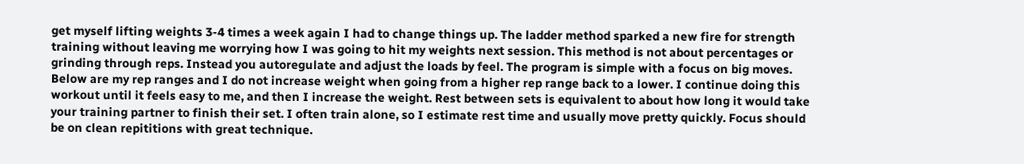get myself lifting weights 3-4 times a week again I had to change things up. The ladder method sparked a new fire for strength training without leaving me worrying how I was going to hit my weights next session. This method is not about percentages or grinding through reps. Instead you autoregulate and adjust the loads by feel. The program is simple with a focus on big moves. Below are my rep ranges and I do not increase weight when going from a higher rep range back to a lower. I continue doing this workout until it feels easy to me, and then I increase the weight. Rest between sets is equivalent to about how long it would take your training partner to finish their set. I often train alone, so I estimate rest time and usually move pretty quickly. Focus should be on clean repititions with great technique.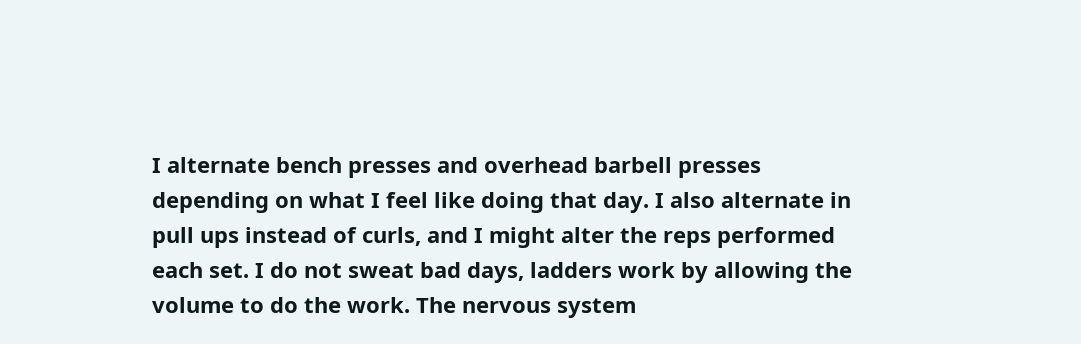I alternate bench presses and overhead barbell presses depending on what I feel like doing that day. I also alternate in pull ups instead of curls, and I might alter the reps performed each set. I do not sweat bad days, ladders work by allowing the volume to do the work. The nervous system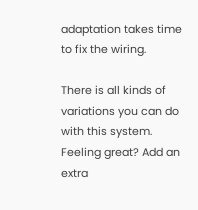adaptation takes time to fix the wiring.

There is all kinds of variations you can do with this system. Feeling great? Add an extra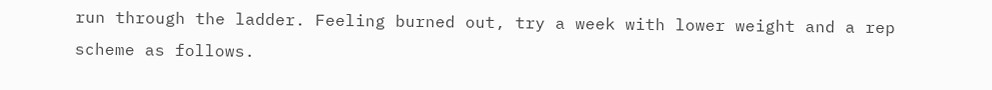run through the ladder. Feeling burned out, try a week with lower weight and a rep scheme as follows.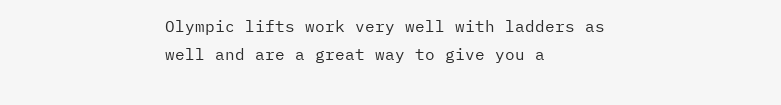Olympic lifts work very well with ladders as well and are a great way to give you a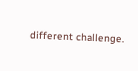different challenge.